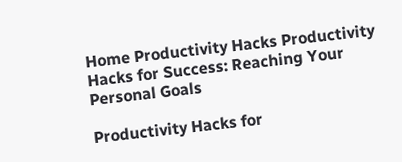Home Productivity Hacks Productivity Hacks for Success: Reaching Your Personal Goals

Productivity Hacks for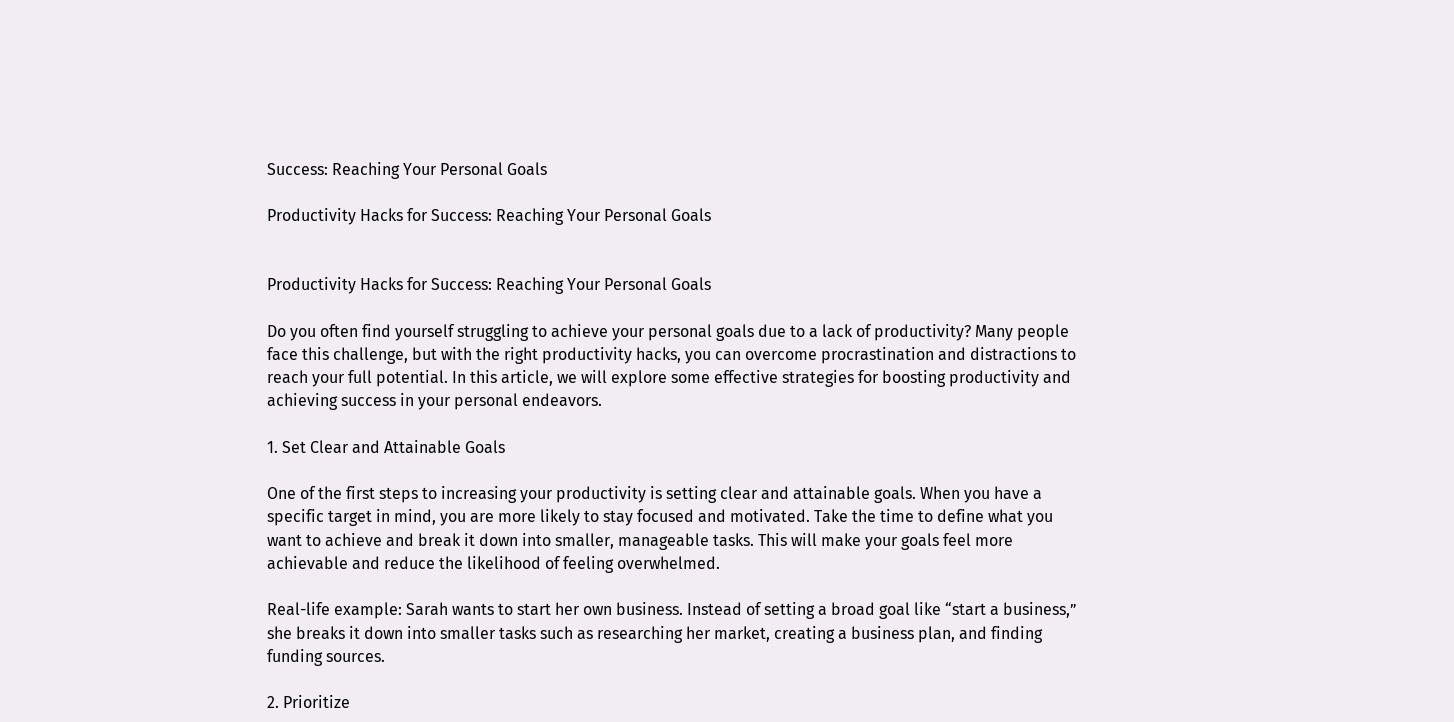Success: Reaching Your Personal Goals

Productivity Hacks for Success: Reaching Your Personal Goals


Productivity Hacks for Success: Reaching Your Personal Goals

Do you often find yourself struggling to achieve your personal goals due to a lack of productivity? Many people face this challenge, but with the right productivity hacks, you can overcome procrastination and distractions to reach your full potential. In this article, we will explore some effective strategies for boosting productivity and achieving success in your personal endeavors.

1. Set Clear and Attainable Goals

One of the first steps to increasing your productivity is setting clear and attainable goals. When you have a specific target in mind, you are more likely to stay focused and motivated. Take the time to define what you want to achieve and break it down into smaller, manageable tasks. This will make your goals feel more achievable and reduce the likelihood of feeling overwhelmed.

Real-life example: Sarah wants to start her own business. Instead of setting a broad goal like “start a business,” she breaks it down into smaller tasks such as researching her market, creating a business plan, and finding funding sources.

2. Prioritize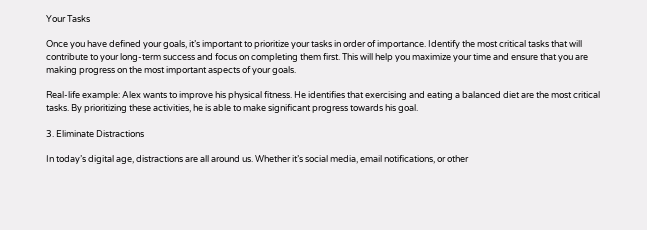Your Tasks

Once you have defined your goals, it’s important to prioritize your tasks in order of importance. Identify the most critical tasks that will contribute to your long-term success and focus on completing them first. This will help you maximize your time and ensure that you are making progress on the most important aspects of your goals.

Real-life example: Alex wants to improve his physical fitness. He identifies that exercising and eating a balanced diet are the most critical tasks. By prioritizing these activities, he is able to make significant progress towards his goal.

3. Eliminate Distractions

In today’s digital age, distractions are all around us. Whether it’s social media, email notifications, or other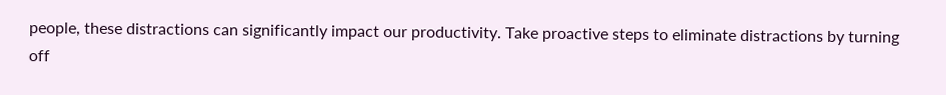people, these distractions can significantly impact our productivity. Take proactive steps to eliminate distractions by turning off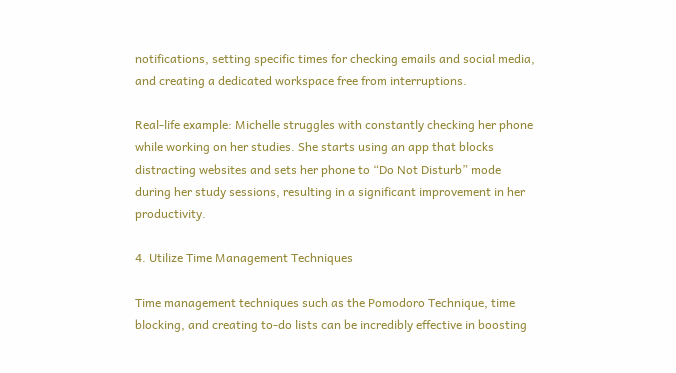notifications, setting specific times for checking emails and social media, and creating a dedicated workspace free from interruptions.

Real-life example: Michelle struggles with constantly checking her phone while working on her studies. She starts using an app that blocks distracting websites and sets her phone to “Do Not Disturb” mode during her study sessions, resulting in a significant improvement in her productivity.

4. Utilize Time Management Techniques

Time management techniques such as the Pomodoro Technique, time blocking, and creating to-do lists can be incredibly effective in boosting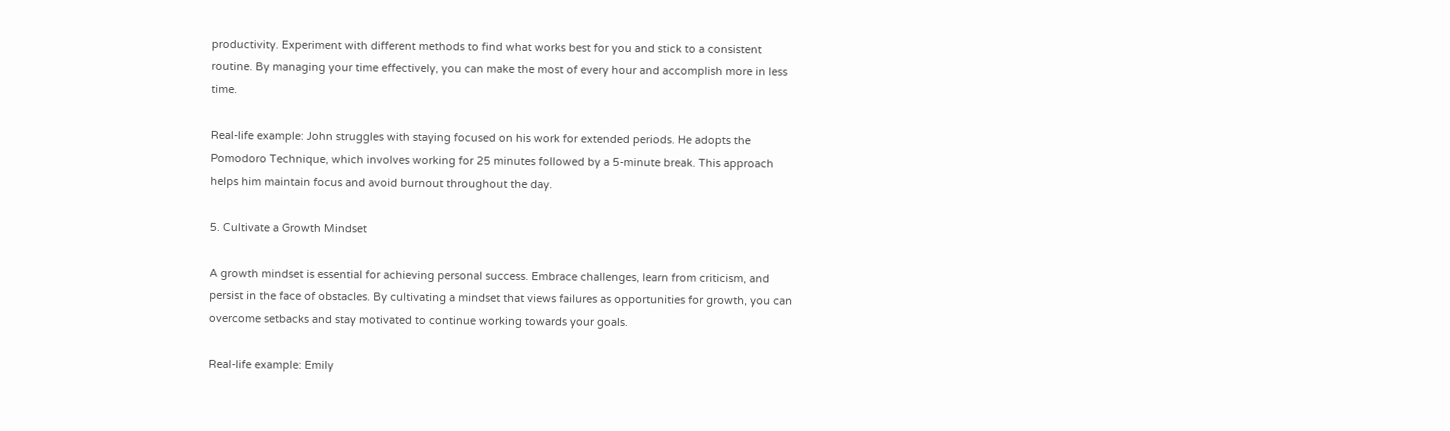productivity. Experiment with different methods to find what works best for you and stick to a consistent routine. By managing your time effectively, you can make the most of every hour and accomplish more in less time.

Real-life example: John struggles with staying focused on his work for extended periods. He adopts the Pomodoro Technique, which involves working for 25 minutes followed by a 5-minute break. This approach helps him maintain focus and avoid burnout throughout the day.

5. Cultivate a Growth Mindset

A growth mindset is essential for achieving personal success. Embrace challenges, learn from criticism, and persist in the face of obstacles. By cultivating a mindset that views failures as opportunities for growth, you can overcome setbacks and stay motivated to continue working towards your goals.

Real-life example: Emily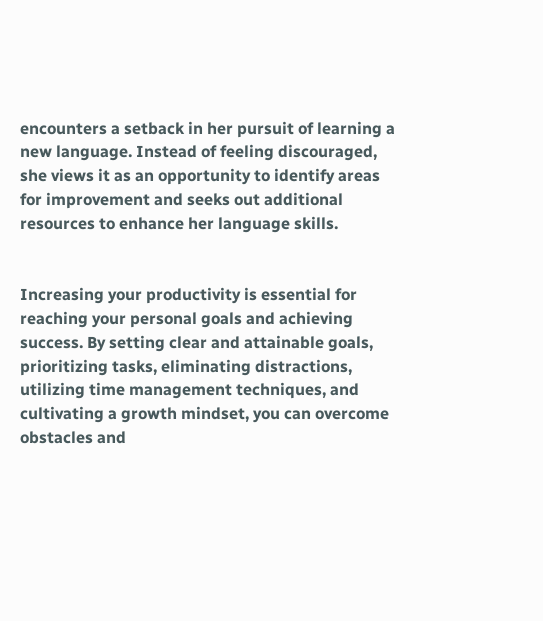encounters a setback in her pursuit of learning a new language. Instead of feeling discouraged, she views it as an opportunity to identify areas for improvement and seeks out additional resources to enhance her language skills.


Increasing your productivity is essential for reaching your personal goals and achieving success. By setting clear and attainable goals, prioritizing tasks, eliminating distractions, utilizing time management techniques, and cultivating a growth mindset, you can overcome obstacles and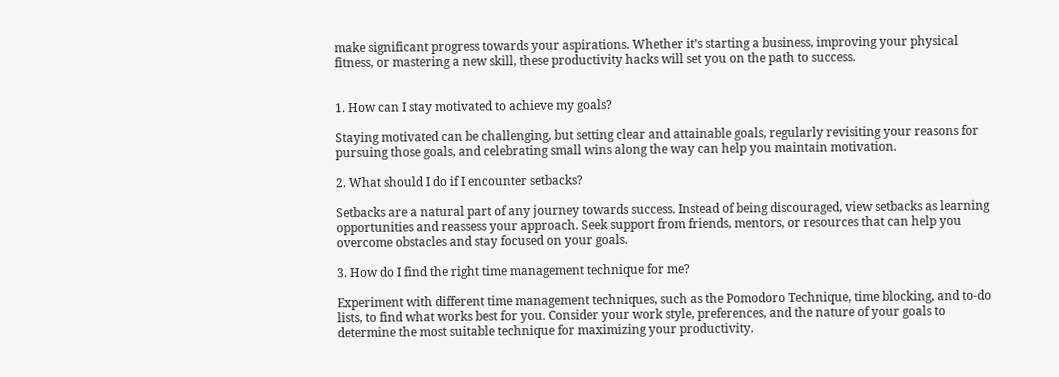make significant progress towards your aspirations. Whether it’s starting a business, improving your physical fitness, or mastering a new skill, these productivity hacks will set you on the path to success.


1. How can I stay motivated to achieve my goals?

Staying motivated can be challenging, but setting clear and attainable goals, regularly revisiting your reasons for pursuing those goals, and celebrating small wins along the way can help you maintain motivation.

2. What should I do if I encounter setbacks?

Setbacks are a natural part of any journey towards success. Instead of being discouraged, view setbacks as learning opportunities and reassess your approach. Seek support from friends, mentors, or resources that can help you overcome obstacles and stay focused on your goals.

3. How do I find the right time management technique for me?

Experiment with different time management techniques, such as the Pomodoro Technique, time blocking, and to-do lists, to find what works best for you. Consider your work style, preferences, and the nature of your goals to determine the most suitable technique for maximizing your productivity.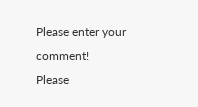Please enter your comment!
Please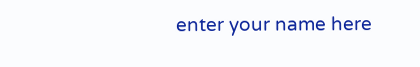enter your name here